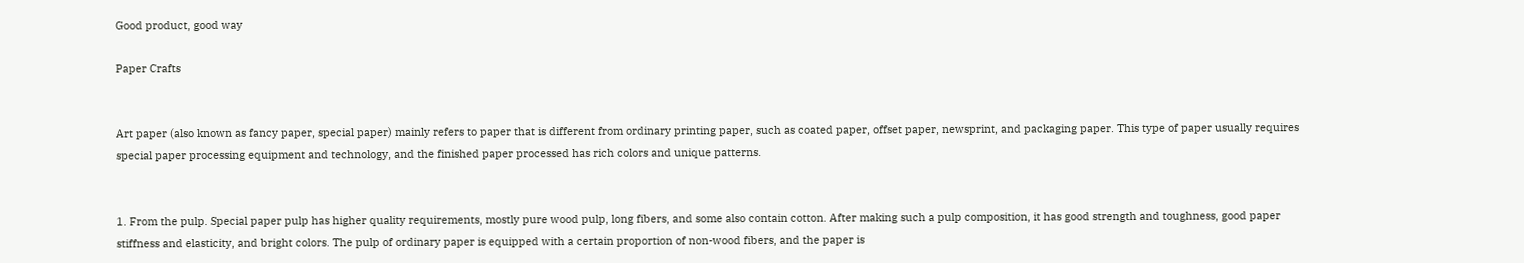Good product, good way

Paper Crafts


Art paper (also known as fancy paper, special paper) mainly refers to paper that is different from ordinary printing paper, such as coated paper, offset paper, newsprint, and packaging paper. This type of paper usually requires special paper processing equipment and technology, and the finished paper processed has rich colors and unique patterns.


1. From the pulp. Special paper pulp has higher quality requirements, mostly pure wood pulp, long fibers, and some also contain cotton. After making such a pulp composition, it has good strength and toughness, good paper stiffness and elasticity, and bright colors. The pulp of ordinary paper is equipped with a certain proportion of non-wood fibers, and the paper is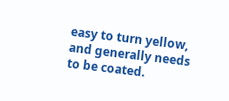easy to turn yellow, and generally needs to be coated.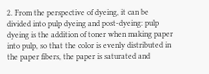2. From the perspective of dyeing, it can be divided into pulp dyeing and post-dyeing: pulp dyeing is the addition of toner when making paper into pulp, so that the color is evenly distributed in the paper fibers, the paper is saturated and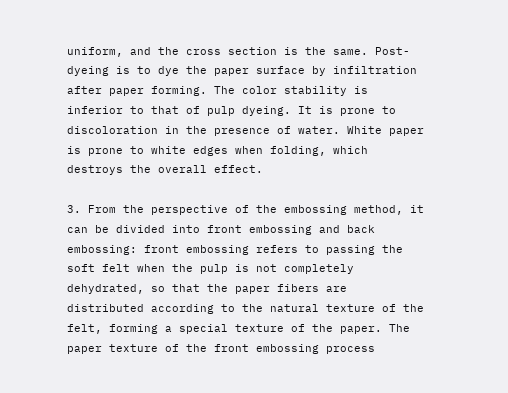uniform, and the cross section is the same. Post-dyeing is to dye the paper surface by infiltration after paper forming. The color stability is inferior to that of pulp dyeing. It is prone to discoloration in the presence of water. White paper is prone to white edges when folding, which destroys the overall effect.

3. From the perspective of the embossing method, it can be divided into front embossing and back embossing: front embossing refers to passing the soft felt when the pulp is not completely dehydrated, so that the paper fibers are distributed according to the natural texture of the felt, forming a special texture of the paper. The paper texture of the front embossing process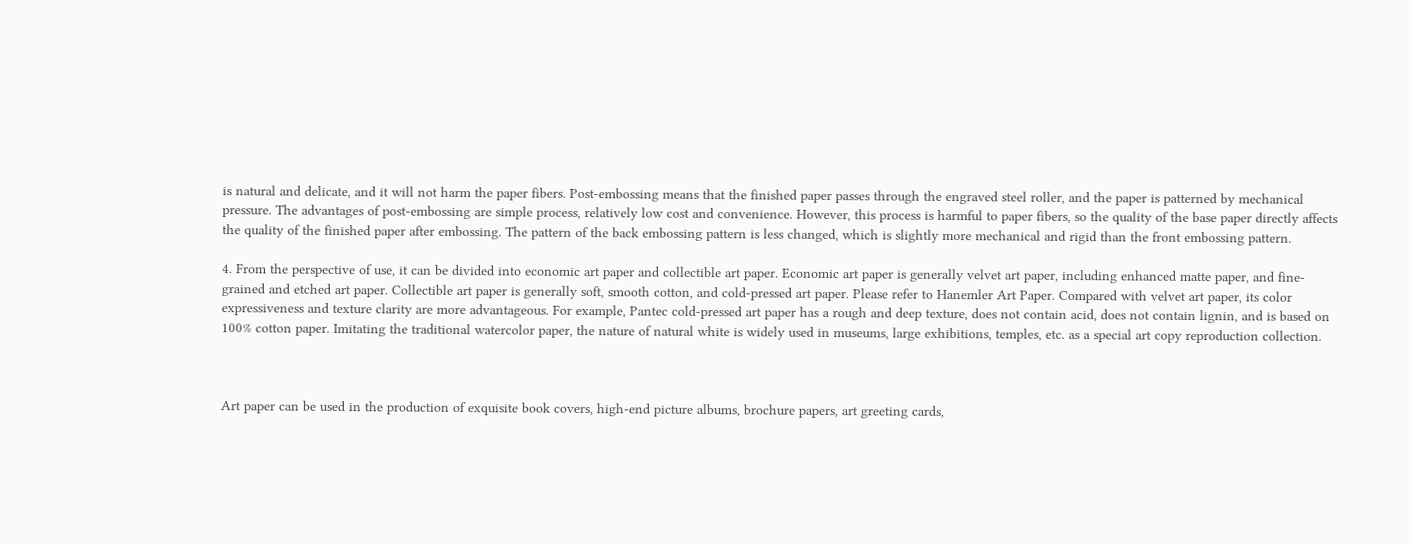is natural and delicate, and it will not harm the paper fibers. Post-embossing means that the finished paper passes through the engraved steel roller, and the paper is patterned by mechanical pressure. The advantages of post-embossing are simple process, relatively low cost and convenience. However, this process is harmful to paper fibers, so the quality of the base paper directly affects the quality of the finished paper after embossing. The pattern of the back embossing pattern is less changed, which is slightly more mechanical and rigid than the front embossing pattern.

4. From the perspective of use, it can be divided into economic art paper and collectible art paper. Economic art paper is generally velvet art paper, including enhanced matte paper, and fine-grained and etched art paper. Collectible art paper is generally soft, smooth cotton, and cold-pressed art paper. Please refer to Hanemler Art Paper. Compared with velvet art paper, its color expressiveness and texture clarity are more advantageous. For example, Pantec cold-pressed art paper has a rough and deep texture, does not contain acid, does not contain lignin, and is based on 100% cotton paper. Imitating the traditional watercolor paper, the nature of natural white is widely used in museums, large exhibitions, temples, etc. as a special art copy reproduction collection.



Art paper can be used in the production of exquisite book covers, high-end picture albums, brochure papers, art greeting cards,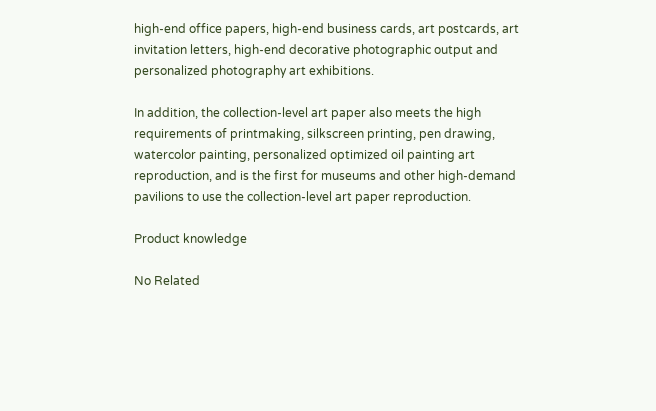high-end office papers, high-end business cards, art postcards, art invitation letters, high-end decorative photographic output and personalized photography art exhibitions.

In addition, the collection-level art paper also meets the high requirements of printmaking, silkscreen printing, pen drawing, watercolor painting, personalized optimized oil painting art reproduction, and is the first for museums and other high-demand pavilions to use the collection-level art paper reproduction.

Product knowledge

No Related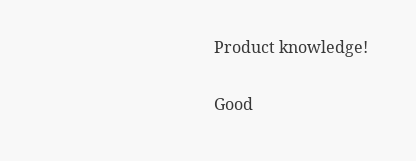Product knowledge!

Good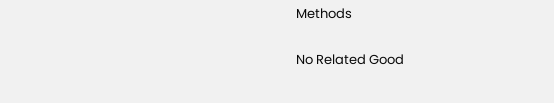Methods

No Related Good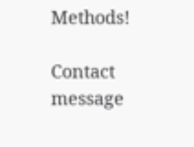Methods!

Contact message